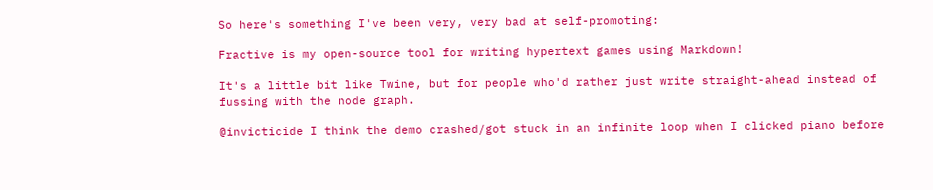So here's something I've been very, very bad at self-promoting:

Fractive is my open-source tool for writing hypertext games using Markdown!

It's a little bit like Twine, but for people who'd rather just write straight-ahead instead of fussing with the node graph.

@invicticide I think the demo crashed/got stuck in an infinite loop when I clicked piano before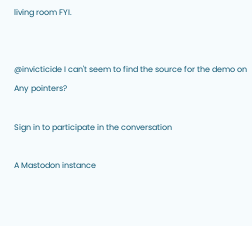living room FYI.


@invicticide I can't seem to find the source for the demo on Any pointers?

Sign in to participate in the conversation

A Mastodon instance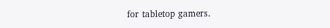for tabletop gamers.